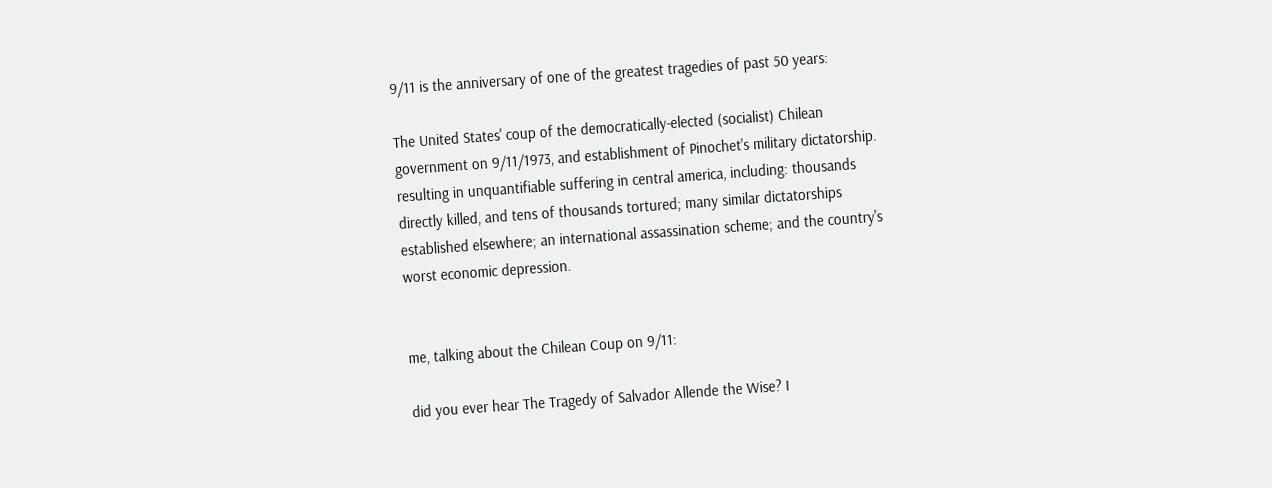9/11 is the anniversary of one of the greatest tragedies of past 50 years:

The United States' coup of the democratically-elected (socialist) Chilean government on 9/11/1973, and establishment of Pinochet's military dictatorship. resulting in unquantifiable suffering in central america, including: thousands directly killed, and tens of thousands tortured; many similar dictatorships established elsewhere; an international assassination scheme; and the country's worst economic depression.


me, talking about the Chilean Coup on 9/11:

did you ever hear The Tragedy of Salvador Allende the Wise? I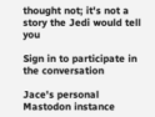thought not; it's not a story the Jedi would tell you

Sign in to participate in the conversation

Jace's personal Mastodon instance